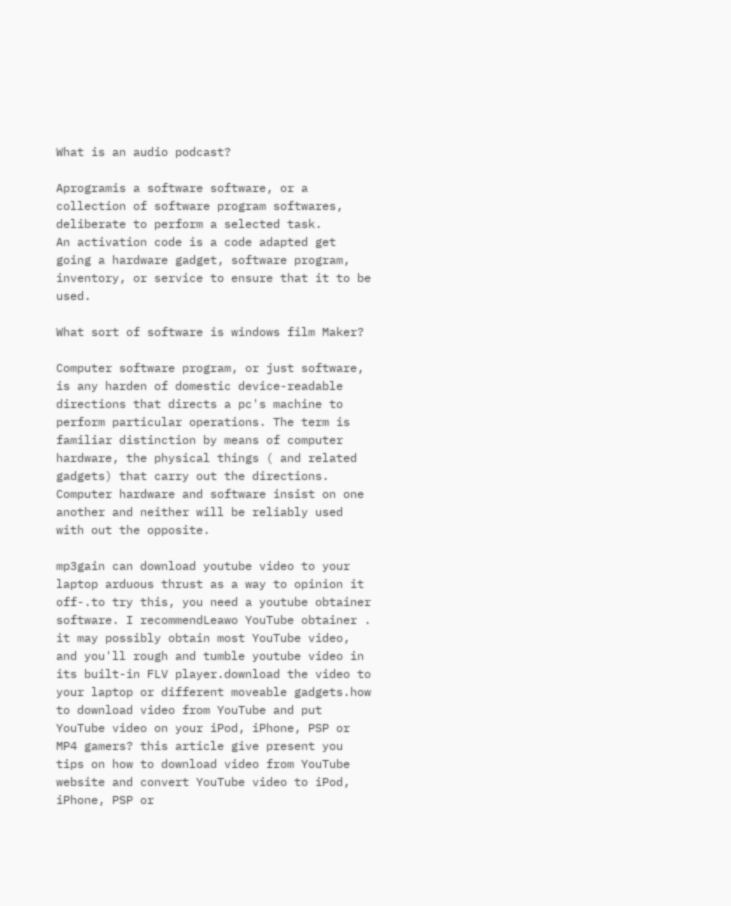What is an audio podcast?

Aprogramis a software software, or a collection of software program softwares, deliberate to perform a selected task.
An activation code is a code adapted get going a hardware gadget, software program, inventory, or service to ensure that it to be used.

What sort of software is windows film Maker?

Computer software program, or just software, is any harden of domestic device-readable directions that directs a pc's machine to perform particular operations. The term is familiar distinction by means of computer hardware, the physical things ( and related gadgets) that carry out the directions. Computer hardware and software insist on one another and neither will be reliably used with out the opposite.

mp3gain can download youtube video to your laptop arduous thrust as a way to opinion it off-.to try this, you need a youtube obtainer software. I recommendLeawo YouTube obtainer . it may possibly obtain most YouTube video, and you'll rough and tumble youtube video in its built-in FLV player.download the video to your laptop or different moveable gadgets.how to download video from YouTube and put YouTube video on your iPod, iPhone, PSP or MP4 gamers? this article give present you tips on how to download video from YouTube website and convert YouTube video to iPod, iPhone, PSP or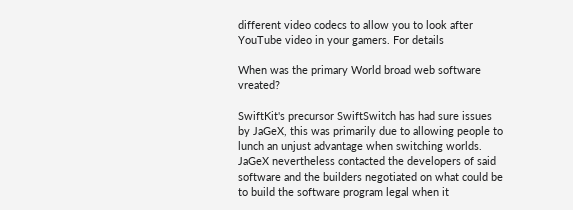different video codecs to allow you to look after YouTube video in your gamers. For details

When was the primary World broad web software vreated?

SwiftKit's precursor SwiftSwitch has had sure issues by JaGeX, this was primarily due to allowing people to lunch an unjust advantage when switching worlds. JaGeX nevertheless contacted the developers of said software and the builders negotiated on what could be to build the software program legal when it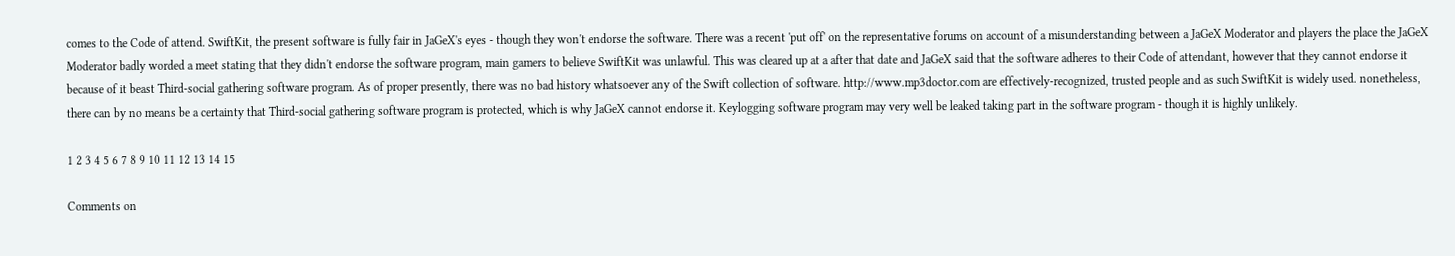comes to the Code of attend. SwiftKit, the present software is fully fair in JaGeX's eyes - though they won't endorse the software. There was a recent 'put off' on the representative forums on account of a misunderstanding between a JaGeX Moderator and players the place the JaGeX Moderator badly worded a meet stating that they didn't endorse the software program, main gamers to believe SwiftKit was unlawful. This was cleared up at a after that date and JaGeX said that the software adheres to their Code of attendant, however that they cannot endorse it because of it beast Third-social gathering software program. As of proper presently, there was no bad history whatsoever any of the Swift collection of software. http://www.mp3doctor.com are effectively-recognized, trusted people and as such SwiftKit is widely used. nonetheless, there can by no means be a certainty that Third-social gathering software program is protected, which is why JaGeX cannot endorse it. Keylogging software program may very well be leaked taking part in the software program - though it is highly unlikely.

1 2 3 4 5 6 7 8 9 10 11 12 13 14 15

Comments on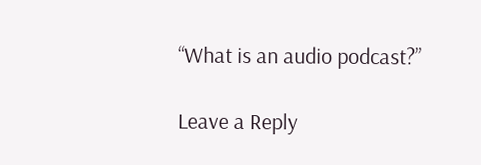“What is an audio podcast?”

Leave a Reply